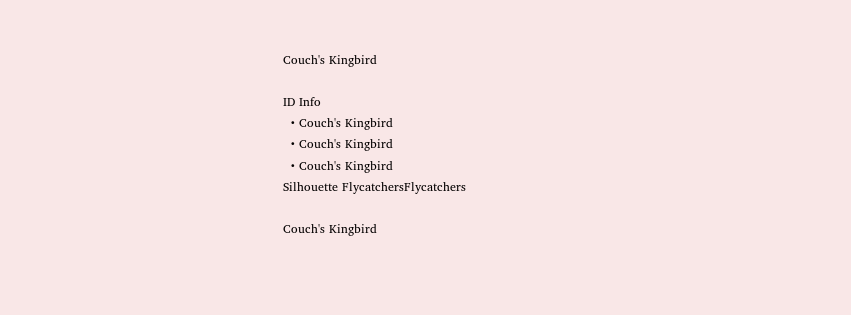Couch's Kingbird

ID Info
  • Couch's Kingbird
  • Couch's Kingbird
  • Couch's Kingbird
Silhouette FlycatchersFlycatchers

Couch's Kingbird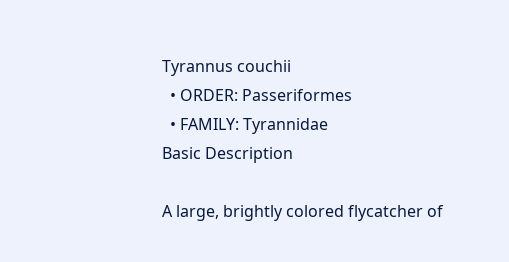Tyrannus couchii
  • ORDER: Passeriformes
  • FAMILY: Tyrannidae
Basic Description

A large, brightly colored flycatcher of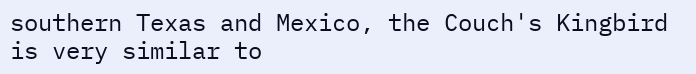southern Texas and Mexico, the Couch's Kingbird is very similar to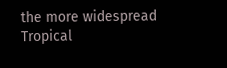the more widespread Tropical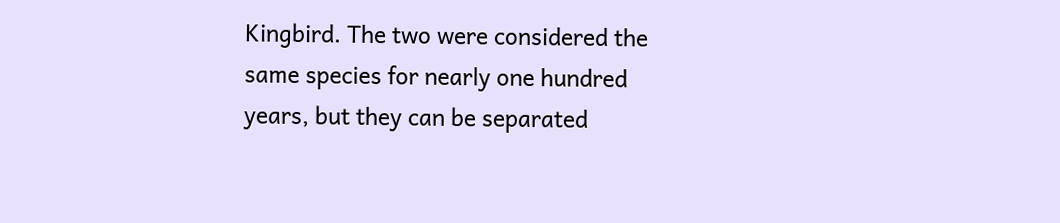Kingbird. The two were considered the same species for nearly one hundred years, but they can be separated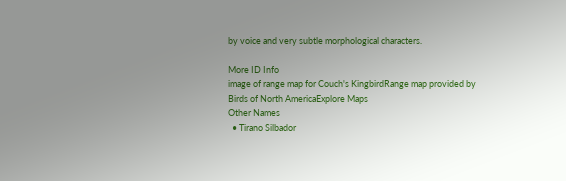by voice and very subtle morphological characters.

More ID Info
image of range map for Couch's KingbirdRange map provided by Birds of North AmericaExplore Maps
Other Names
  • Tirano Silbador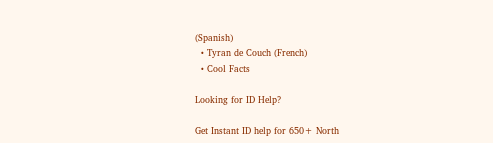(Spanish)
  • Tyran de Couch (French)
  • Cool Facts

Looking for ID Help?

Get Instant ID help for 650+ North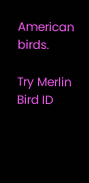American birds.

Try Merlin Bird ID